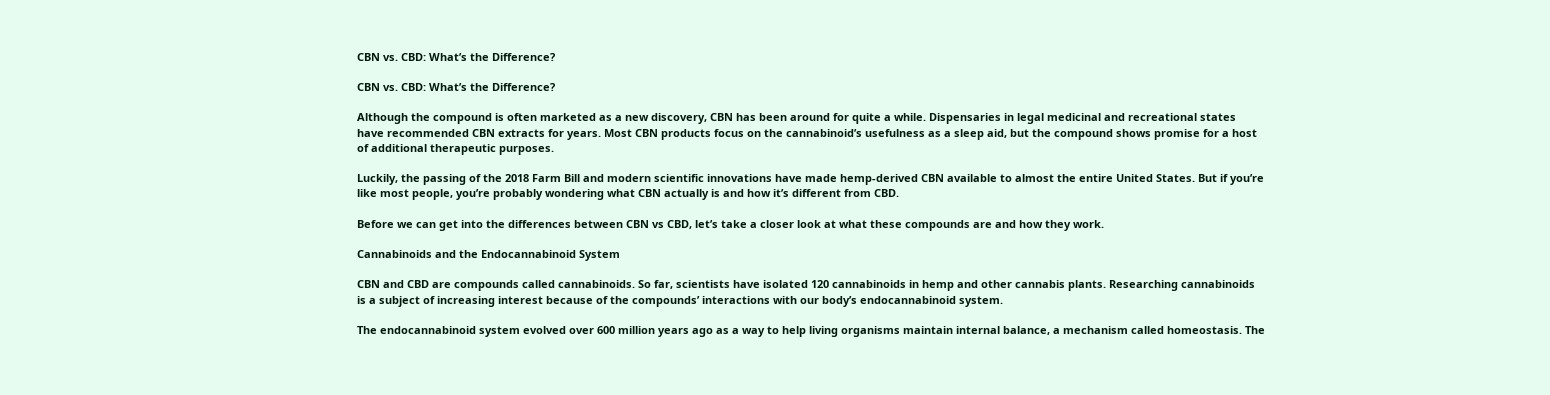CBN vs. CBD: What’s the Difference?

CBN vs. CBD: What’s the Difference?

Although the compound is often marketed as a new discovery, CBN has been around for quite a while. Dispensaries in legal medicinal and recreational states have recommended CBN extracts for years. Most CBN products focus on the cannabinoid’s usefulness as a sleep aid, but the compound shows promise for a host of additional therapeutic purposes.

Luckily, the passing of the 2018 Farm Bill and modern scientific innovations have made hemp-derived CBN available to almost the entire United States. But if you’re like most people, you’re probably wondering what CBN actually is and how it’s different from CBD.

Before we can get into the differences between CBN vs CBD, let’s take a closer look at what these compounds are and how they work.

Cannabinoids and the Endocannabinoid System

CBN and CBD are compounds called cannabinoids. So far, scientists have isolated 120 cannabinoids in hemp and other cannabis plants. Researching cannabinoids is a subject of increasing interest because of the compounds’ interactions with our body’s endocannabinoid system.

The endocannabinoid system evolved over 600 million years ago as a way to help living organisms maintain internal balance, a mechanism called homeostasis. The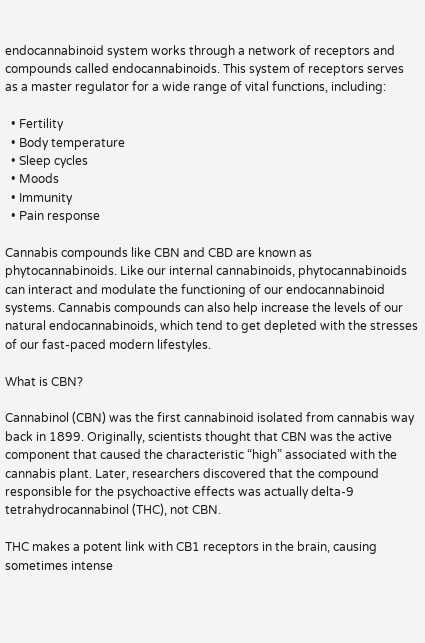endocannabinoid system works through a network of receptors and compounds called endocannabinoids. This system of receptors serves as a master regulator for a wide range of vital functions, including:

  • Fertility
  • Body temperature
  • Sleep cycles
  • Moods
  • Immunity
  • Pain response

Cannabis compounds like CBN and CBD are known as phytocannabinoids. Like our internal cannabinoids, phytocannabinoids can interact and modulate the functioning of our endocannabinoid systems. Cannabis compounds can also help increase the levels of our natural endocannabinoids, which tend to get depleted with the stresses of our fast-paced modern lifestyles.

What is CBN?

Cannabinol (CBN) was the first cannabinoid isolated from cannabis way back in 1899. Originally, scientists thought that CBN was the active component that caused the characteristic “high” associated with the cannabis plant. Later, researchers discovered that the compound responsible for the psychoactive effects was actually delta-9 tetrahydrocannabinol (THC), not CBN.

THC makes a potent link with CB1 receptors in the brain, causing sometimes intense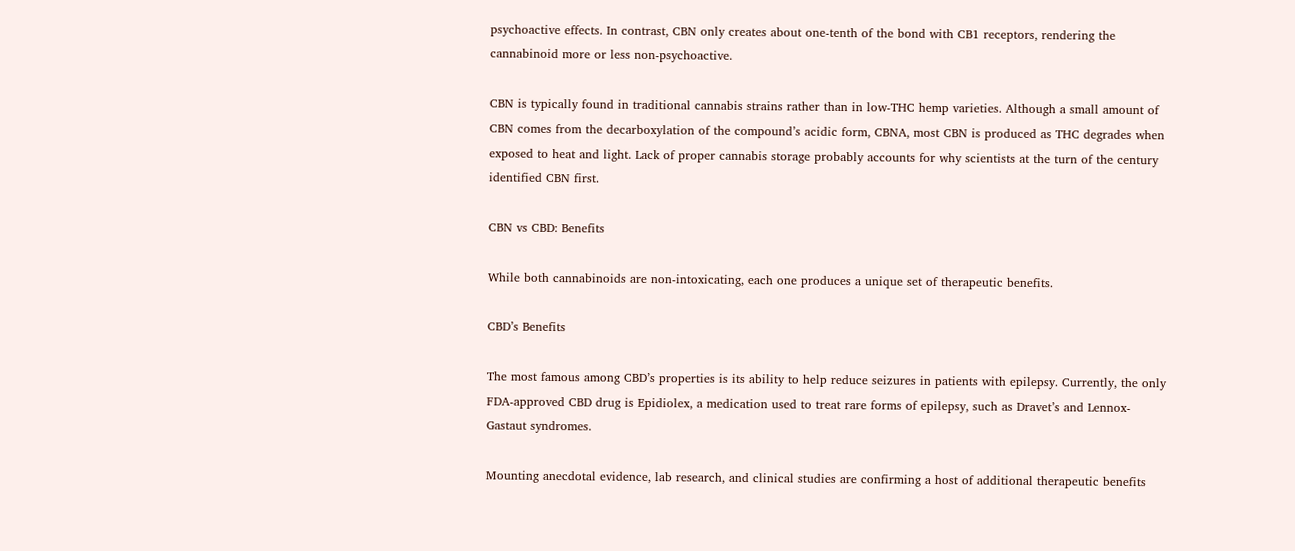psychoactive effects. In contrast, CBN only creates about one-tenth of the bond with CB1 receptors, rendering the cannabinoid more or less non-psychoactive.

CBN is typically found in traditional cannabis strains rather than in low-THC hemp varieties. Although a small amount of CBN comes from the decarboxylation of the compound’s acidic form, CBNA, most CBN is produced as THC degrades when exposed to heat and light. Lack of proper cannabis storage probably accounts for why scientists at the turn of the century identified CBN first.

CBN vs CBD: Benefits

While both cannabinoids are non-intoxicating, each one produces a unique set of therapeutic benefits.

CBD’s Benefits

The most famous among CBD’s properties is its ability to help reduce seizures in patients with epilepsy. Currently, the only FDA-approved CBD drug is Epidiolex, a medication used to treat rare forms of epilepsy, such as Dravet’s and Lennox-Gastaut syndromes.

Mounting anecdotal evidence, lab research, and clinical studies are confirming a host of additional therapeutic benefits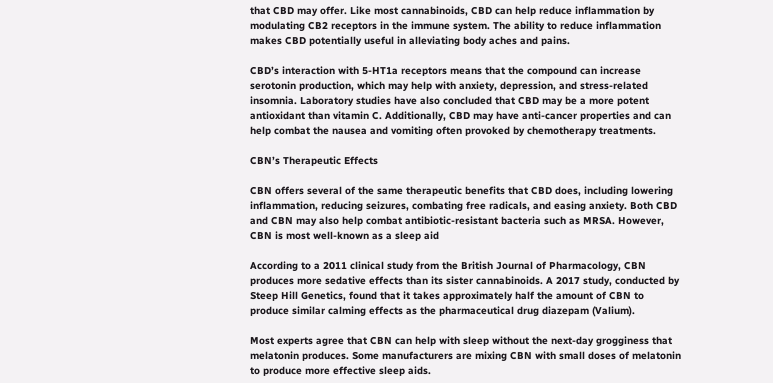that CBD may offer. Like most cannabinoids, CBD can help reduce inflammation by modulating CB2 receptors in the immune system. The ability to reduce inflammation makes CBD potentially useful in alleviating body aches and pains.

CBD’s interaction with 5-HT1a receptors means that the compound can increase serotonin production, which may help with anxiety, depression, and stress-related insomnia. Laboratory studies have also concluded that CBD may be a more potent antioxidant than vitamin C. Additionally, CBD may have anti-cancer properties and can help combat the nausea and vomiting often provoked by chemotherapy treatments.

CBN’s Therapeutic Effects

CBN offers several of the same therapeutic benefits that CBD does, including lowering inflammation, reducing seizures, combating free radicals, and easing anxiety. Both CBD and CBN may also help combat antibiotic-resistant bacteria such as MRSA. However, CBN is most well-known as a sleep aid

According to a 2011 clinical study from the British Journal of Pharmacology, CBN produces more sedative effects than its sister cannabinoids. A 2017 study, conducted by Steep Hill Genetics, found that it takes approximately half the amount of CBN to produce similar calming effects as the pharmaceutical drug diazepam (Valium).

Most experts agree that CBN can help with sleep without the next-day grogginess that melatonin produces. Some manufacturers are mixing CBN with small doses of melatonin to produce more effective sleep aids.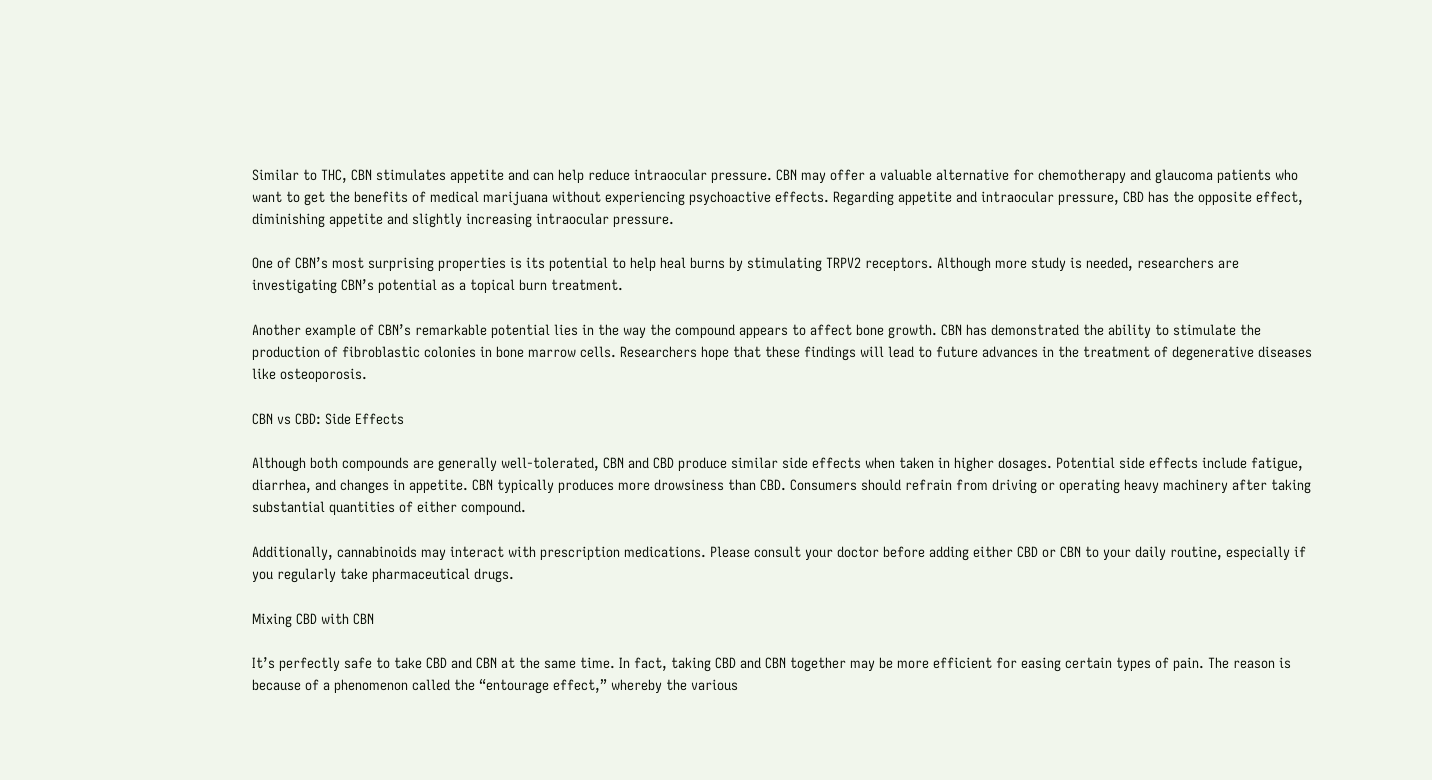Similar to THC, CBN stimulates appetite and can help reduce intraocular pressure. CBN may offer a valuable alternative for chemotherapy and glaucoma patients who want to get the benefits of medical marijuana without experiencing psychoactive effects. Regarding appetite and intraocular pressure, CBD has the opposite effect, diminishing appetite and slightly increasing intraocular pressure.

One of CBN’s most surprising properties is its potential to help heal burns by stimulating TRPV2 receptors. Although more study is needed, researchers are investigating CBN’s potential as a topical burn treatment.

Another example of CBN’s remarkable potential lies in the way the compound appears to affect bone growth. CBN has demonstrated the ability to stimulate the production of fibroblastic colonies in bone marrow cells. Researchers hope that these findings will lead to future advances in the treatment of degenerative diseases like osteoporosis.

CBN vs CBD: Side Effects

Although both compounds are generally well-tolerated, CBN and CBD produce similar side effects when taken in higher dosages. Potential side effects include fatigue, diarrhea, and changes in appetite. CBN typically produces more drowsiness than CBD. Consumers should refrain from driving or operating heavy machinery after taking substantial quantities of either compound.

Additionally, cannabinoids may interact with prescription medications. Please consult your doctor before adding either CBD or CBN to your daily routine, especially if you regularly take pharmaceutical drugs.

Mixing CBD with CBN

It’s perfectly safe to take CBD and CBN at the same time. In fact, taking CBD and CBN together may be more efficient for easing certain types of pain. The reason is because of a phenomenon called the “entourage effect,” whereby the various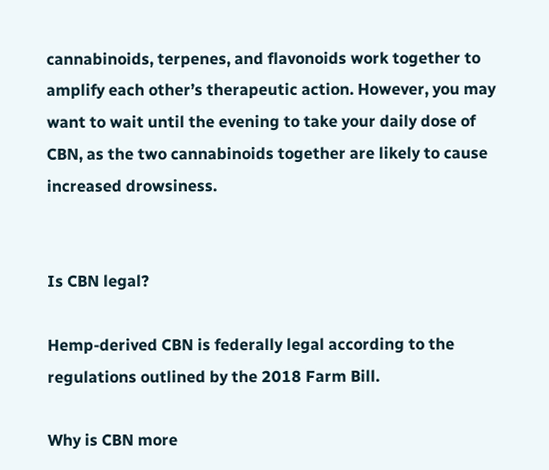cannabinoids, terpenes, and flavonoids work together to amplify each other’s therapeutic action. However, you may want to wait until the evening to take your daily dose of CBN, as the two cannabinoids together are likely to cause increased drowsiness.


Is CBN legal?

Hemp-derived CBN is federally legal according to the regulations outlined by the 2018 Farm Bill.

Why is CBN more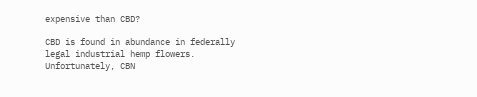expensive than CBD?

CBD is found in abundance in federally legal industrial hemp flowers. Unfortunately, CBN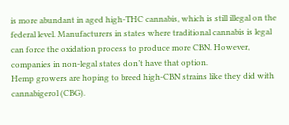is more abundant in aged high-THC cannabis, which is still illegal on the federal level. Manufacturers in states where traditional cannabis is legal can force the oxidation process to produce more CBN. However, companies in non-legal states don’t have that option.
Hemp growers are hoping to breed high-CBN strains like they did with cannabigerol (CBG).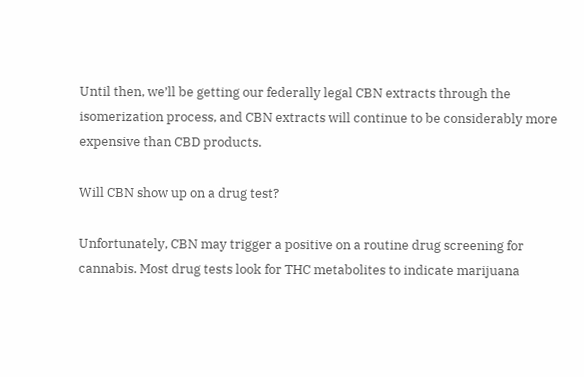Until then, we’ll be getting our federally legal CBN extracts through the isomerization process, and CBN extracts will continue to be considerably more expensive than CBD products.

Will CBN show up on a drug test?

Unfortunately, CBN may trigger a positive on a routine drug screening for cannabis. Most drug tests look for THC metabolites to indicate marijuana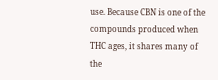use. Because CBN is one of the compounds produced when THC ages, it shares many of the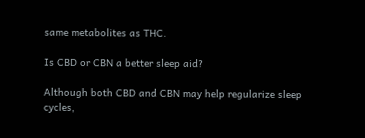same metabolites as THC.

Is CBD or CBN a better sleep aid?

Although both CBD and CBN may help regularize sleep cycles,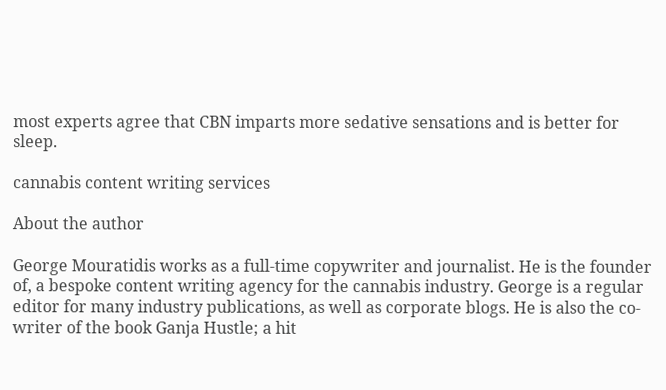most experts agree that CBN imparts more sedative sensations and is better for sleep.

cannabis content writing services

About the author

George Mouratidis works as a full-time copywriter and journalist. He is the founder of, a bespoke content writing agency for the cannabis industry. George is a regular editor for many industry publications, as well as corporate blogs. He is also the co-writer of the book Ganja Hustle; a hit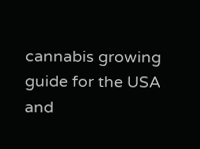cannabis growing guide for the USA and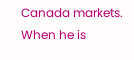Canada markets. When he is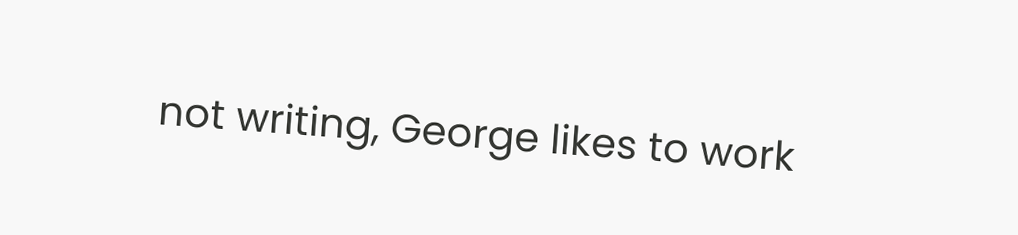not writing, George likes to work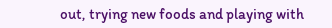out, trying new foods and playing with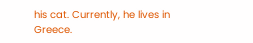his cat. Currently, he lives in Greece.